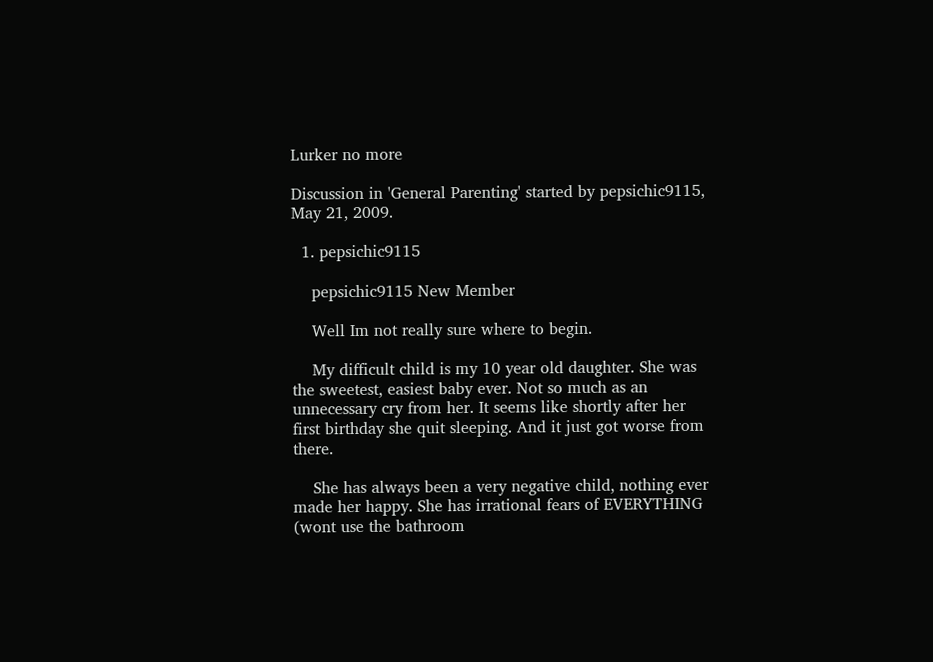Lurker no more

Discussion in 'General Parenting' started by pepsichic9115, May 21, 2009.

  1. pepsichic9115

    pepsichic9115 New Member

    Well Im not really sure where to begin.

    My difficult child is my 10 year old daughter. She was the sweetest, easiest baby ever. Not so much as an unnecessary cry from her. It seems like shortly after her first birthday she quit sleeping. And it just got worse from there.

    She has always been a very negative child, nothing ever made her happy. She has irrational fears of EVERYTHING (wont use the bathroom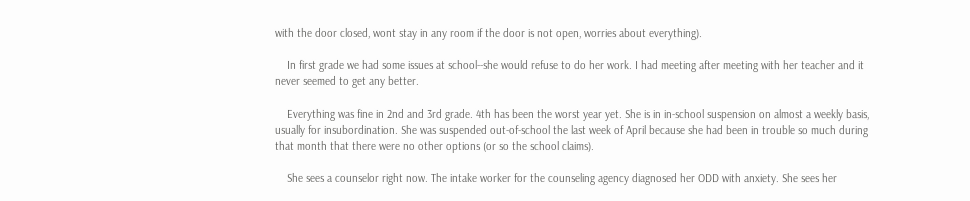with the door closed, wont stay in any room if the door is not open, worries about everything).

    In first grade we had some issues at school--she would refuse to do her work. I had meeting after meeting with her teacher and it never seemed to get any better.

    Everything was fine in 2nd and 3rd grade. 4th has been the worst year yet. She is in in-school suspension on almost a weekly basis, usually for insubordination. She was suspended out-of-school the last week of April because she had been in trouble so much during that month that there were no other options (or so the school claims).

    She sees a counselor right now. The intake worker for the counseling agency diagnosed her ODD with anxiety. She sees her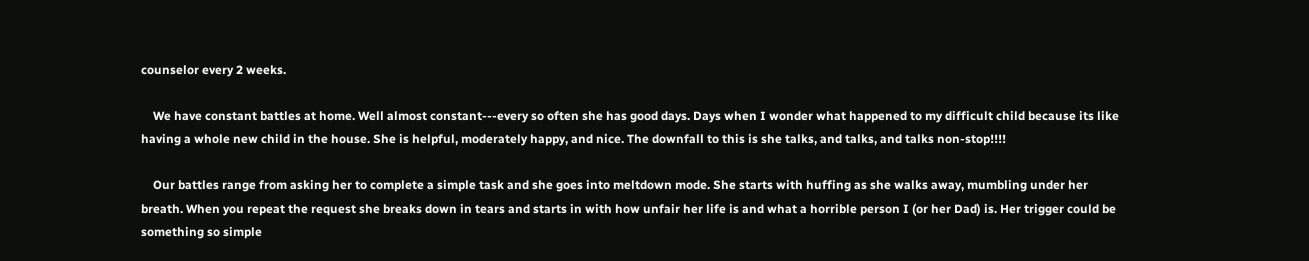counselor every 2 weeks.

    We have constant battles at home. Well almost constant---every so often she has good days. Days when I wonder what happened to my difficult child because its like having a whole new child in the house. She is helpful, moderately happy, and nice. The downfall to this is she talks, and talks, and talks non-stop!!!!

    Our battles range from asking her to complete a simple task and she goes into meltdown mode. She starts with huffing as she walks away, mumbling under her breath. When you repeat the request she breaks down in tears and starts in with how unfair her life is and what a horrible person I (or her Dad) is. Her trigger could be something so simple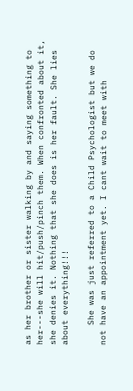as her brother or sister walking by and saying something to her---she will hit/push/pinch them. When confronted about it, she denies it. Nothing that she does is her fault. She lies about everything!!!

    She was just referred to a Child Psychologist but we do not have an appointment yet. I cant wait to meet with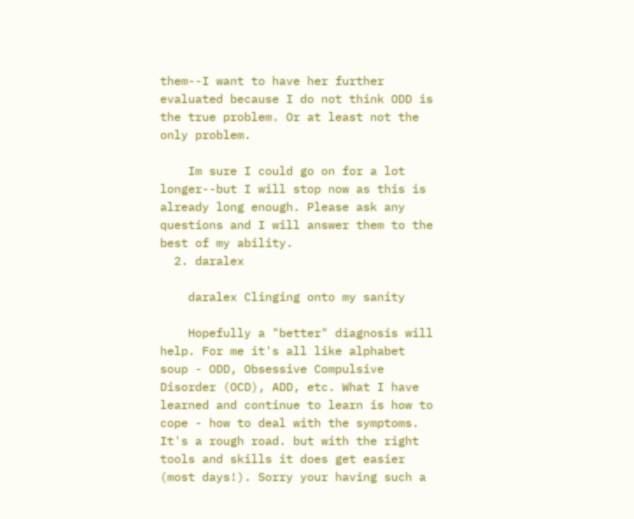them--I want to have her further evaluated because I do not think ODD is the true problem. Or at least not the only problem.

    Im sure I could go on for a lot longer--but I will stop now as this is already long enough. Please ask any questions and I will answer them to the best of my ability.
  2. daralex

    daralex Clinging onto my sanity

    Hopefully a "better" diagnosis will help. For me it's all like alphabet soup - ODD, Obsessive Compulsive Disorder (OCD), ADD, etc. What I have learned and continue to learn is how to cope - how to deal with the symptoms. It's a rough road. but with the right tools and skills it does get easier (most days!). Sorry your having such a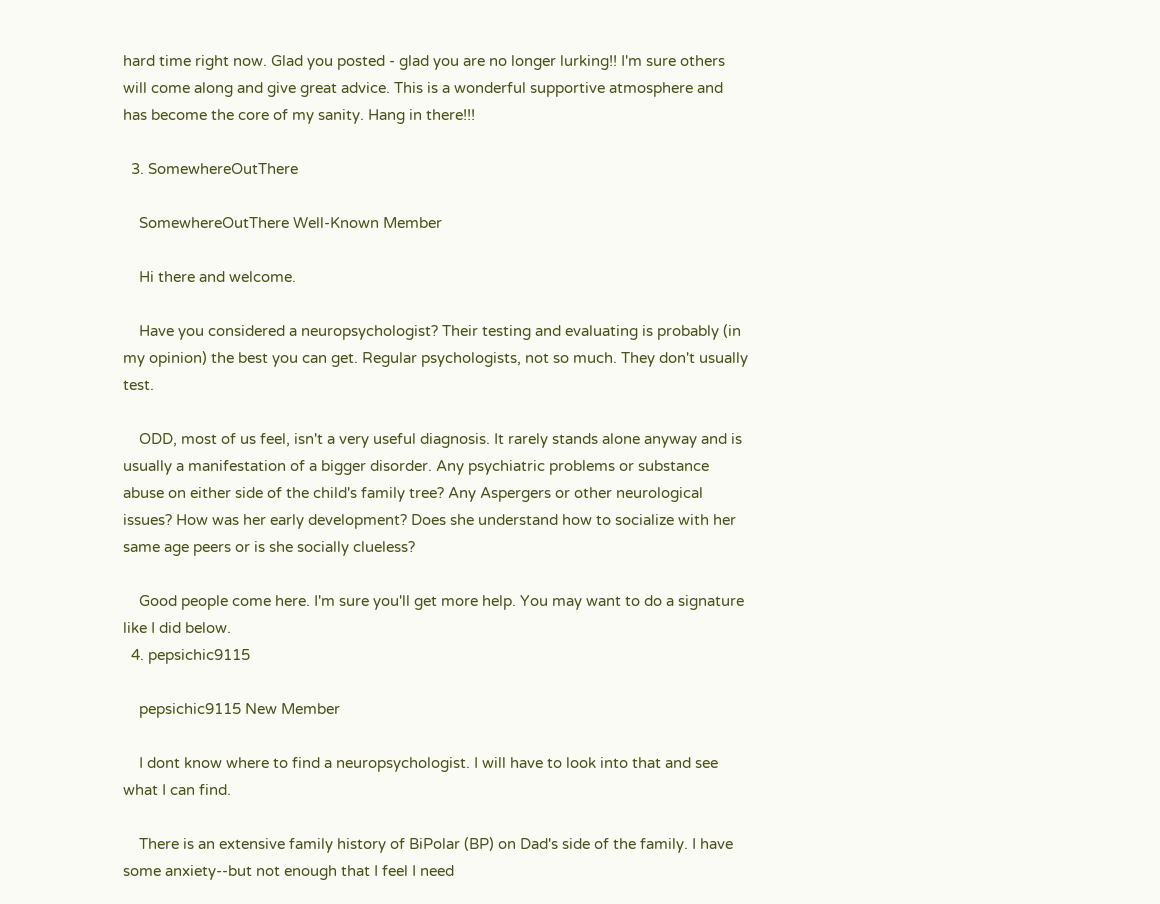hard time right now. Glad you posted - glad you are no longer lurking!! I'm sure others will come along and give great advice. This is a wonderful supportive atmosphere and has become the core of my sanity. Hang in there!!!

  3. SomewhereOutThere

    SomewhereOutThere Well-Known Member

    Hi there and welcome.

    Have you considered a neuropsychologist? Their testing and evaluating is probably (in my opinion) the best you can get. Regular psychologists, not so much. They don't usually test.

    ODD, most of us feel, isn't a very useful diagnosis. It rarely stands alone anyway and is usually a manifestation of a bigger disorder. Any psychiatric problems or substance abuse on either side of the child's family tree? Any Aspergers or other neurological issues? How was her early development? Does she understand how to socialize with her same age peers or is she socially clueless?

    Good people come here. I'm sure you'll get more help. You may want to do a signature like I did below.
  4. pepsichic9115

    pepsichic9115 New Member

    I dont know where to find a neuropsychologist. I will have to look into that and see what I can find.

    There is an extensive family history of BiPolar (BP) on Dad's side of the family. I have some anxiety--but not enough that I feel I need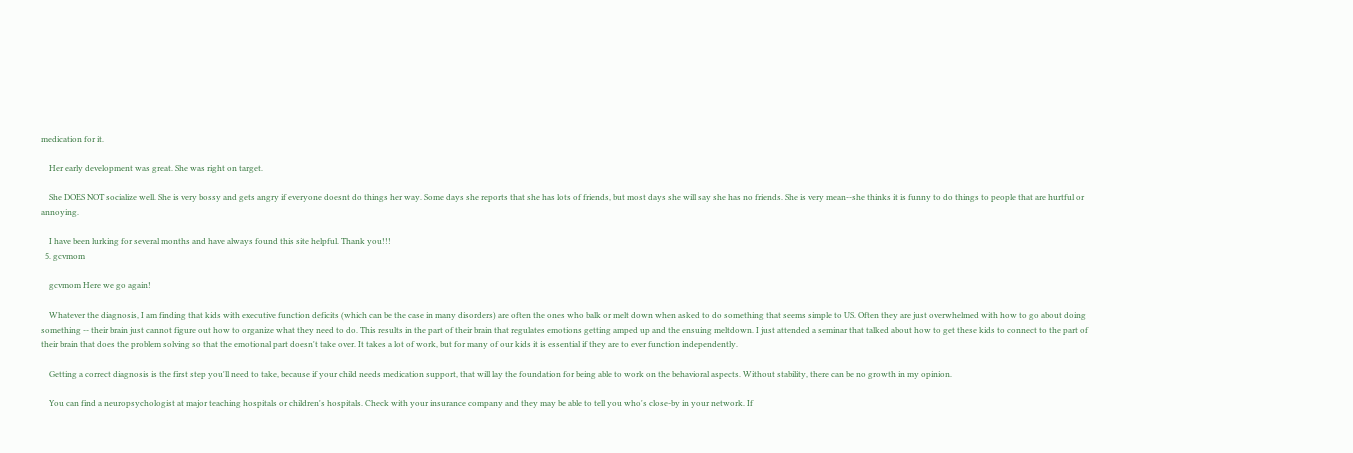medication for it.

    Her early development was great. She was right on target.

    She DOES NOT socialize well. She is very bossy and gets angry if everyone doesnt do things her way. Some days she reports that she has lots of friends, but most days she will say she has no friends. She is very mean--she thinks it is funny to do things to people that are hurtful or annoying.

    I have been lurking for several months and have always found this site helpful. Thank you!!!
  5. gcvmom

    gcvmom Here we go again!

    Whatever the diagnosis, I am finding that kids with executive function deficits (which can be the case in many disorders) are often the ones who balk or melt down when asked to do something that seems simple to US. Often they are just overwhelmed with how to go about doing something -- their brain just cannot figure out how to organize what they need to do. This results in the part of their brain that regulates emotions getting amped up and the ensuing meltdown. I just attended a seminar that talked about how to get these kids to connect to the part of their brain that does the problem solving so that the emotional part doesn't take over. It takes a lot of work, but for many of our kids it is essential if they are to ever function independently.

    Getting a correct diagnosis is the first step you'll need to take, because if your child needs medication support, that will lay the foundation for being able to work on the behavioral aspects. Without stability, there can be no growth in my opinion.

    You can find a neuropsychologist at major teaching hospitals or children's hospitals. Check with your insurance company and they may be able to tell you who's close-by in your network. If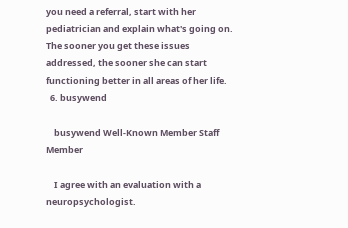you need a referral, start with her pediatrician and explain what's going on. The sooner you get these issues addressed, the sooner she can start functioning better in all areas of her life.
  6. busywend

    busywend Well-Known Member Staff Member

    I agree with an evaluation with a neuropsychologist.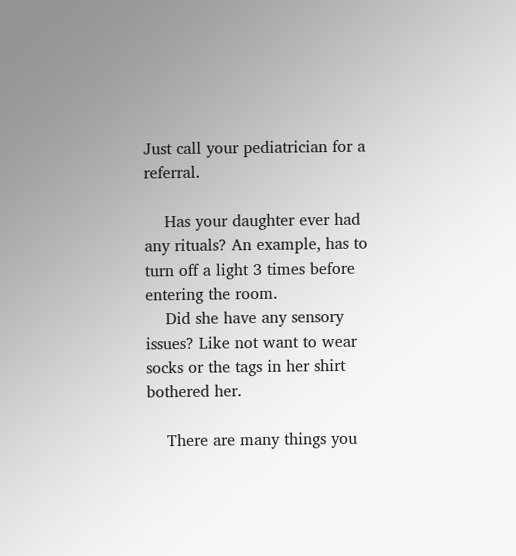Just call your pediatrician for a referral.

    Has your daughter ever had any rituals? An example, has to turn off a light 3 times before entering the room.
    Did she have any sensory issues? Like not want to wear socks or the tags in her shirt bothered her.

    There are many things you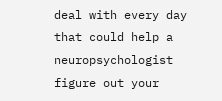deal with every day that could help a neuropsychologist figure out your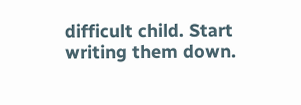difficult child. Start writing them down.